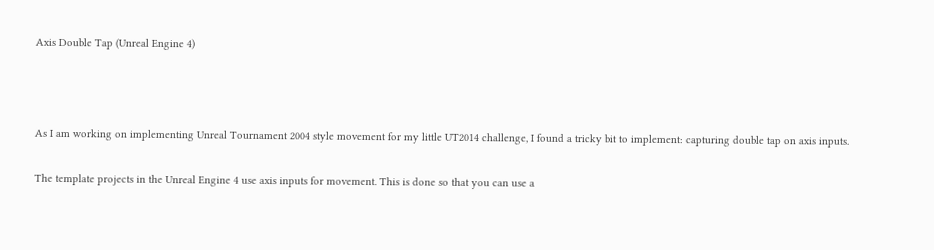Axis Double Tap (Unreal Engine 4)



As I am working on implementing Unreal Tournament 2004 style movement for my little UT2014 challenge, I found a tricky bit to implement: capturing double tap on axis inputs.

The template projects in the Unreal Engine 4 use axis inputs for movement. This is done so that you can use a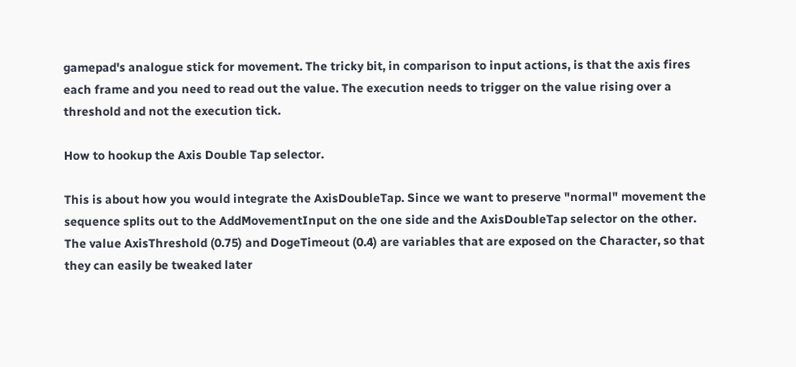gamepad's analogue stick for movement. The tricky bit, in comparison to input actions, is that the axis fires each frame and you need to read out the value. The execution needs to trigger on the value rising over a threshold and not the execution tick.

How to hookup the Axis Double Tap selector.

This is about how you would integrate the AxisDoubleTap. Since we want to preserve "normal" movement the sequence splits out to the AddMovementInput on the one side and the AxisDoubleTap selector on the other. The value AxisThreshold (0.75) and DogeTimeout (0.4) are variables that are exposed on the Character, so that they can easily be tweaked later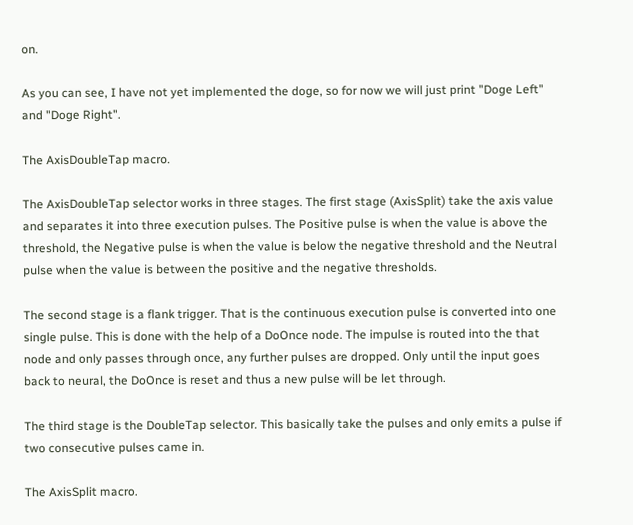on.

As you can see, I have not yet implemented the doge, so for now we will just print "Doge Left" and "Doge Right".

The AxisDoubleTap macro.

The AxisDoubleTap selector works in three stages. The first stage (AxisSplit) take the axis value and separates it into three execution pulses. The Positive pulse is when the value is above the threshold, the Negative pulse is when the value is below the negative threshold and the Neutral pulse when the value is between the positive and the negative thresholds.

The second stage is a flank trigger. That is the continuous execution pulse is converted into one single pulse. This is done with the help of a DoOnce node. The impulse is routed into the that node and only passes through once, any further pulses are dropped. Only until the input goes back to neural, the DoOnce is reset and thus a new pulse will be let through.

The third stage is the DoubleTap selector. This basically take the pulses and only emits a pulse if two consecutive pulses came in.

The AxisSplit macro.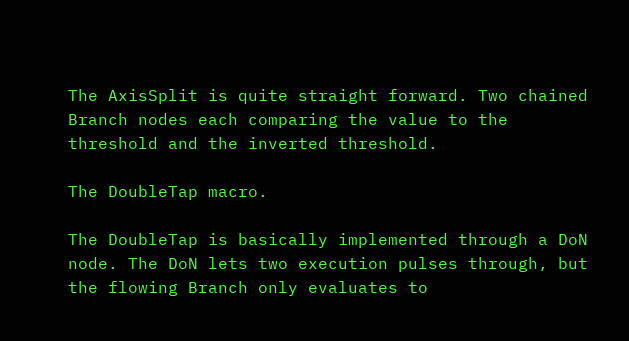The AxisSplit is quite straight forward. Two chained Branch nodes each comparing the value to the threshold and the inverted threshold.

The DoubleTap macro.

The DoubleTap is basically implemented through a DoN node. The DoN lets two execution pulses through, but the flowing Branch only evaluates to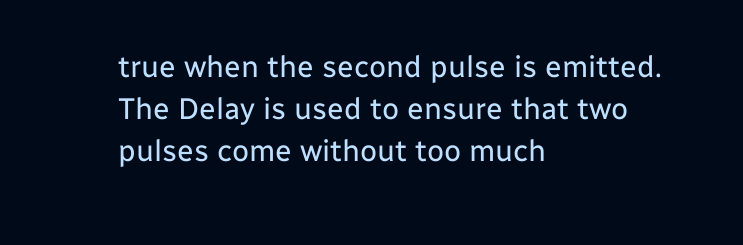true when the second pulse is emitted. The Delay is used to ensure that two pulses come without too much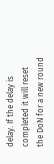delay. If the delay is completed it will reset the DoN for a new round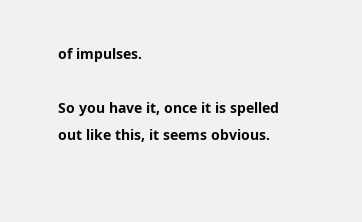of impulses.

So you have it, once it is spelled out like this, it seems obvious.